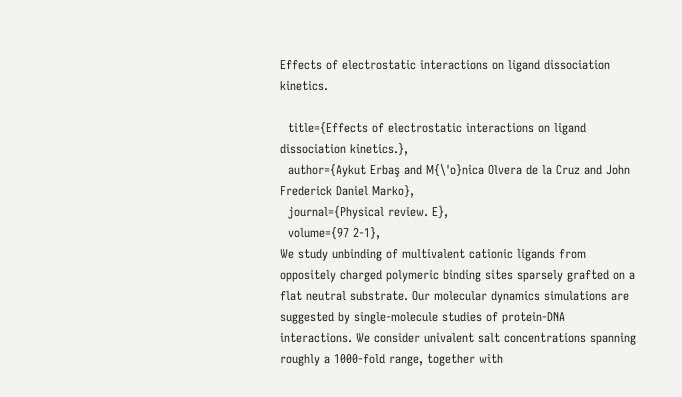Effects of electrostatic interactions on ligand dissociation kinetics.

  title={Effects of electrostatic interactions on ligand dissociation kinetics.},
  author={Aykut Erbaş and M{\'o}nica Olvera de la Cruz and John Frederick Daniel Marko},
  journal={Physical review. E},
  volume={97 2-1},
We study unbinding of multivalent cationic ligands from oppositely charged polymeric binding sites sparsely grafted on a flat neutral substrate. Our molecular dynamics simulations are suggested by single-molecule studies of protein-DNA interactions. We consider univalent salt concentrations spanning roughly a 1000-fold range, together with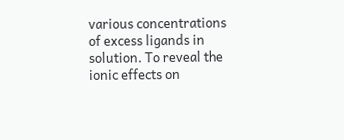various concentrations of excess ligands in solution. To reveal the ionic effects on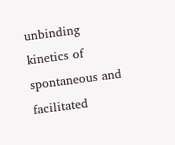unbinding kinetics of spontaneous and facilitated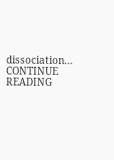dissociation… CONTINUE READING